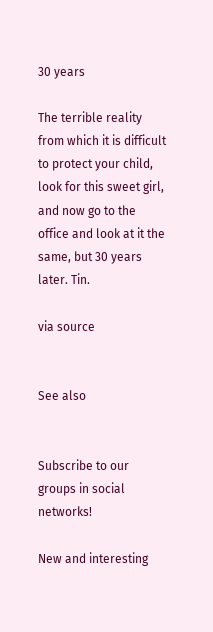30 years

The terrible reality from which it is difficult to protect your child, look for this sweet girl, and now go to the office and look at it the same, but 30 years later. Tin.

via source


See also


Subscribe to our groups in social networks!

New and interesting